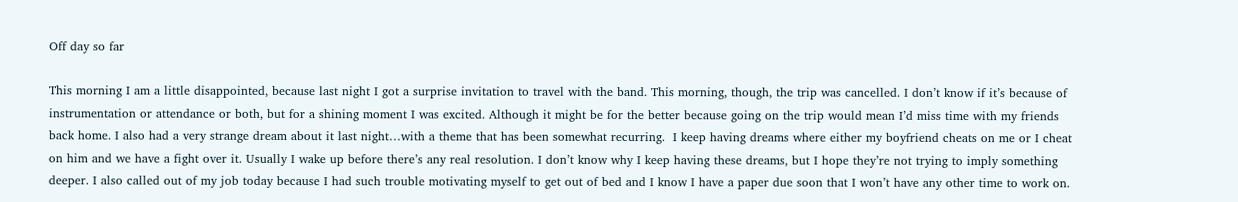Off day so far

This morning I am a little disappointed, because last night I got a surprise invitation to travel with the band. This morning, though, the trip was cancelled. I don’t know if it’s because of instrumentation or attendance or both, but for a shining moment I was excited. Although it might be for the better because going on the trip would mean I’d miss time with my friends back home. I also had a very strange dream about it last night…with a theme that has been somewhat recurring.  I keep having dreams where either my boyfriend cheats on me or I cheat on him and we have a fight over it. Usually I wake up before there’s any real resolution. I don’t know why I keep having these dreams, but I hope they’re not trying to imply something deeper. I also called out of my job today because I had such trouble motivating myself to get out of bed and I know I have a paper due soon that I won’t have any other time to work on.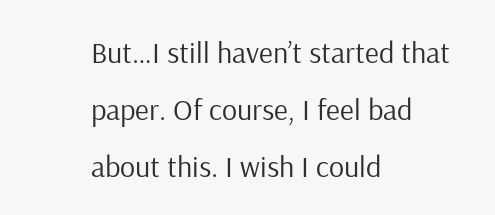But…I still haven’t started that paper. Of course, I feel bad about this. I wish I could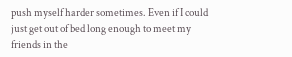push myself harder sometimes. Even if I could just get out of bed long enough to meet my friends in the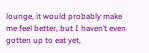lounge, it would probably make me feel better, but I haven’t even gotten up to eat yet,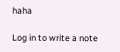haha

Log in to write a note